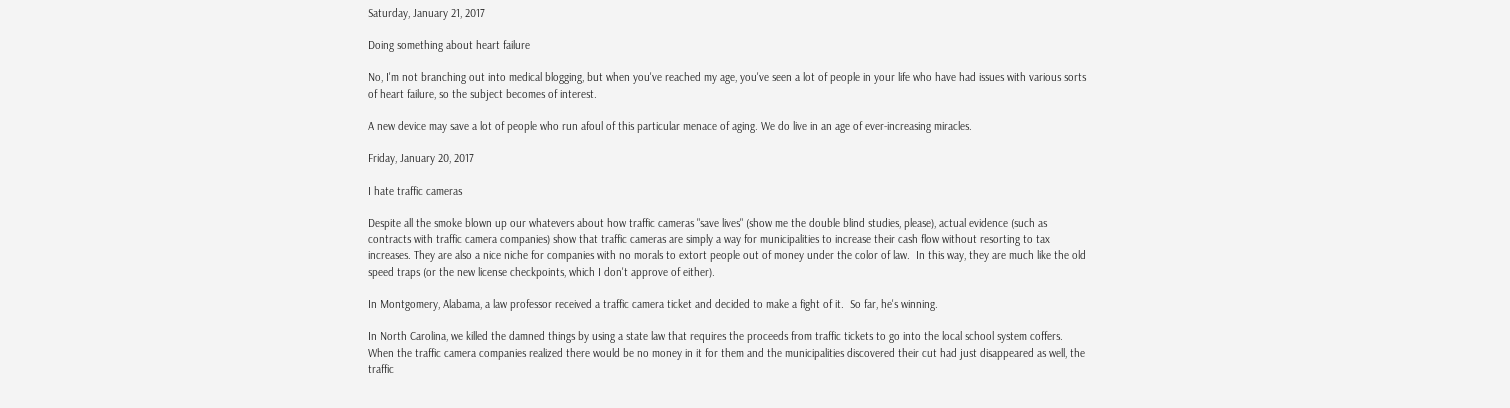Saturday, January 21, 2017

Doing something about heart failure

No, I'm not branching out into medical blogging, but when you've reached my age, you've seen a lot of people in your life who have had issues with various sorts of heart failure, so the subject becomes of interest.

A new device may save a lot of people who run afoul of this particular menace of aging. We do live in an age of ever-increasing miracles.

Friday, January 20, 2017

I hate traffic cameras

Despite all the smoke blown up our whatevers about how traffic cameras "save lives" (show me the double blind studies, please), actual evidence (such as contracts with traffic camera companies) show that traffic cameras are simply a way for municipalities to increase their cash flow without resorting to tax increases. They are also a nice niche for companies with no morals to extort people out of money under the color of law.  In this way, they are much like the old speed traps (or the new license checkpoints, which I don't approve of either).

In Montgomery, Alabama, a law professor received a traffic camera ticket and decided to make a fight of it.  So far, he's winning.

In North Carolina, we killed the damned things by using a state law that requires the proceeds from traffic tickets to go into the local school system coffers.  When the traffic camera companies realized there would be no money in it for them and the municipalities discovered their cut had just disappeared as well, the traffic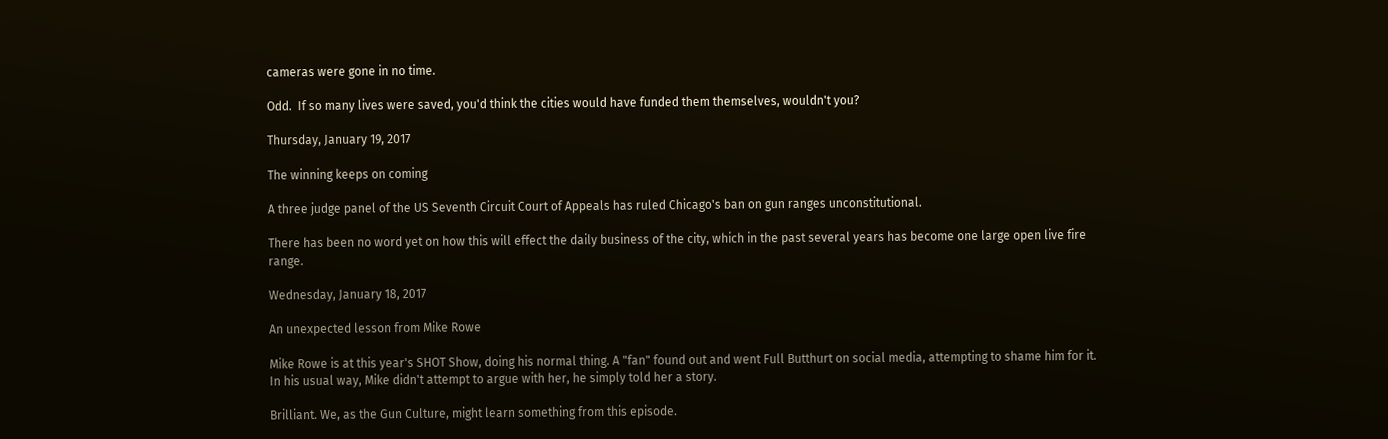cameras were gone in no time.

Odd.  If so many lives were saved, you'd think the cities would have funded them themselves, wouldn't you?

Thursday, January 19, 2017

The winning keeps on coming

A three judge panel of the US Seventh Circuit Court of Appeals has ruled Chicago's ban on gun ranges unconstitutional.

There has been no word yet on how this will effect the daily business of the city, which in the past several years has become one large open live fire range.

Wednesday, January 18, 2017

An unexpected lesson from Mike Rowe

Mike Rowe is at this year's SHOT Show, doing his normal thing. A "fan" found out and went Full Butthurt on social media, attempting to shame him for it. In his usual way, Mike didn't attempt to argue with her, he simply told her a story.

Brilliant. We, as the Gun Culture, might learn something from this episode.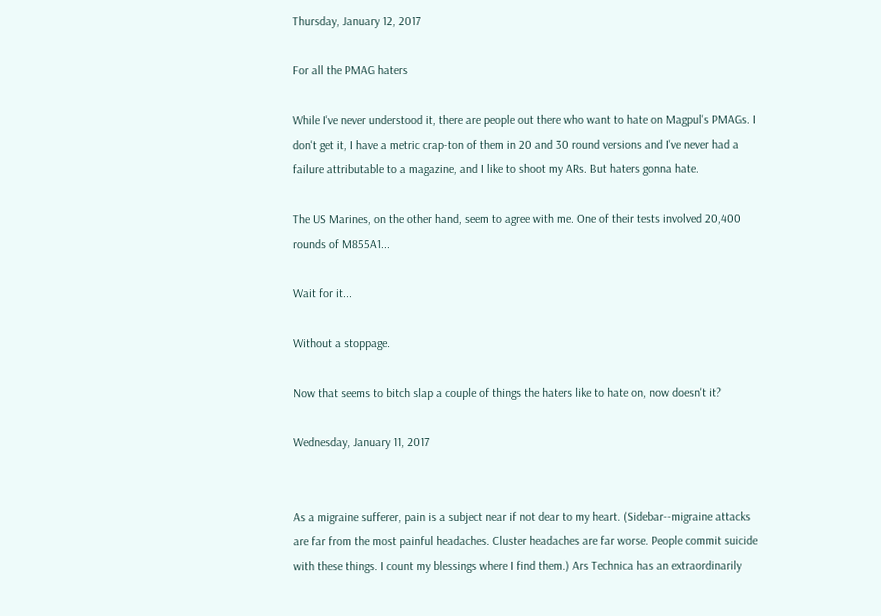Thursday, January 12, 2017

For all the PMAG haters

While I've never understood it, there are people out there who want to hate on Magpul's PMAGs. I don't get it, I have a metric crap-ton of them in 20 and 30 round versions and I've never had a failure attributable to a magazine, and I like to shoot my ARs. But haters gonna hate.

The US Marines, on the other hand, seem to agree with me. One of their tests involved 20,400 rounds of M855A1...

Wait for it...

Without a stoppage.

Now that seems to bitch slap a couple of things the haters like to hate on, now doesn't it?

Wednesday, January 11, 2017


As a migraine sufferer, pain is a subject near if not dear to my heart. (Sidebar--migraine attacks are far from the most painful headaches. Cluster headaches are far worse. People commit suicide with these things. I count my blessings where I find them.) Ars Technica has an extraordinarily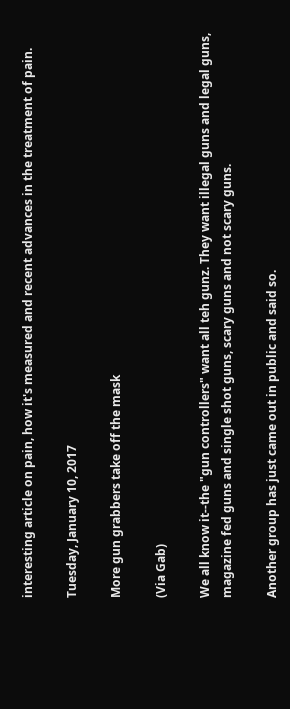interesting article on pain, how it's measured and recent advances in the treatment of pain.

Tuesday, January 10, 2017

More gun grabbers take off the mask

(Via Gab)

We all know it--the "gun controllers" want all teh gunz. They want illegal guns and legal guns, magazine fed guns and single shot guns, scary guns and not scary guns.

Another group has just came out in public and said so.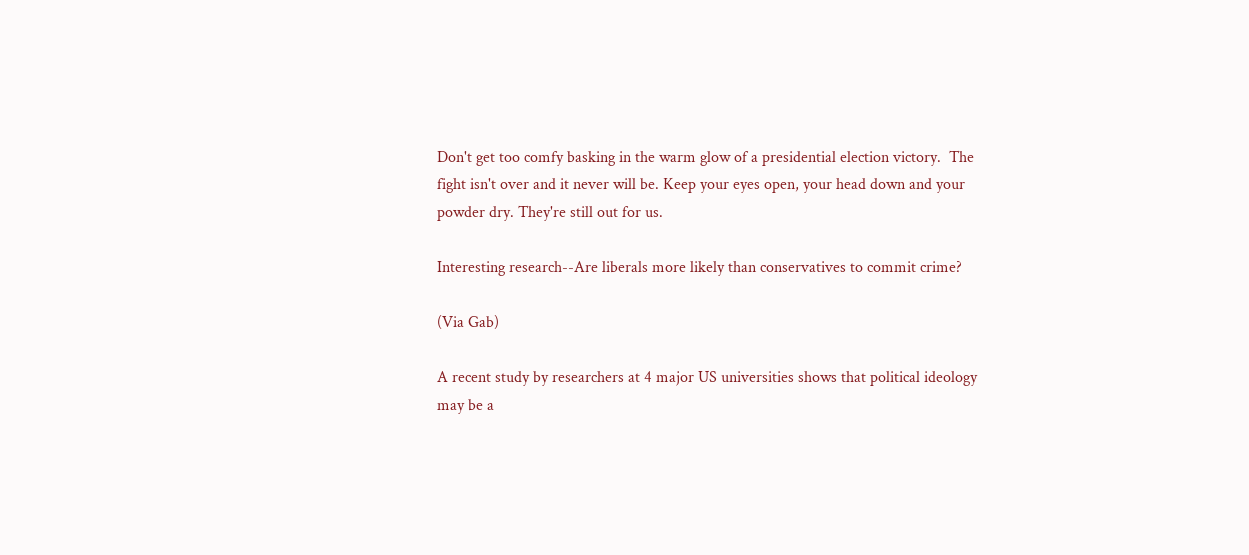Don't get too comfy basking in the warm glow of a presidential election victory.  The fight isn't over and it never will be. Keep your eyes open, your head down and your powder dry. They're still out for us.

Interesting research--Are liberals more likely than conservatives to commit crime?

(Via Gab)

A recent study by researchers at 4 major US universities shows that political ideology may be a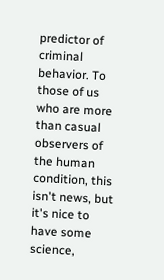predictor of criminal behavior. To those of us who are more than casual observers of the human condition, this isn't news, but it's nice to have some science,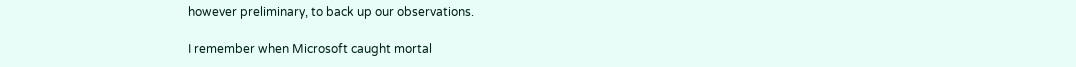however preliminary, to back up our observations.

I remember when Microsoft caught mortal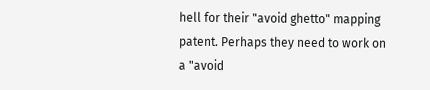hell for their "avoid ghetto" mapping patent. Perhaps they need to work on a "avoid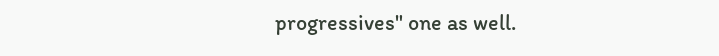progressives" one as well.